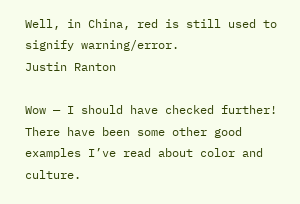Well, in China, red is still used to signify warning/error.
Justin Ranton

Wow — I should have checked further! There have been some other good examples I’ve read about color and culture.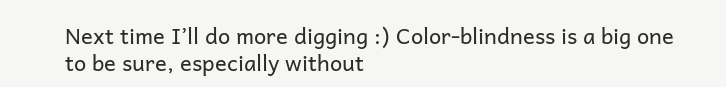Next time I’ll do more digging :) Color-blindness is a big one to be sure, especially without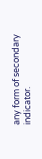any form of secondary indicator.